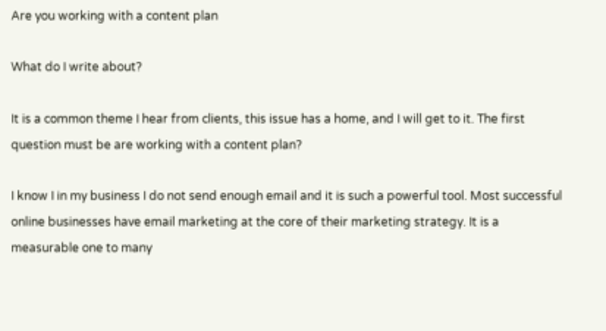Are you working with a content plan

What do I write about?

It is a common theme I hear from clients, this issue has a home, and I will get to it. The first question must be are working with a content plan?

I know I in my business I do not send enough email and it is such a powerful tool. Most successful online businesses have email marketing at the core of their marketing strategy. It is a measurable one to many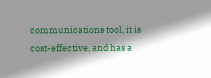communications tool, it is cost-effective, and has a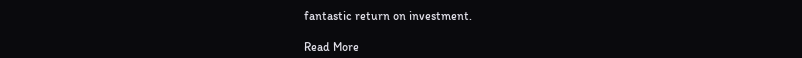fantastic return on investment.

Read More